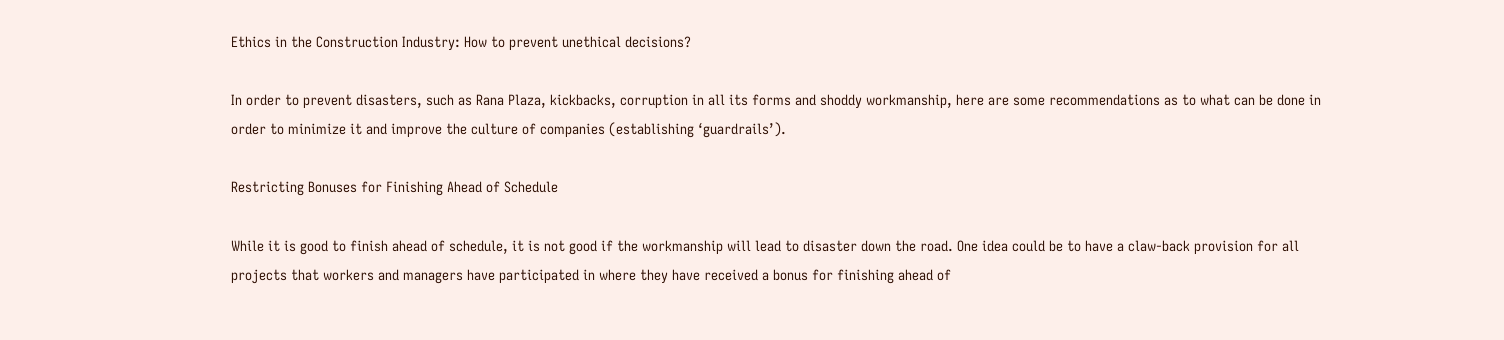Ethics in the Construction Industry: How to prevent unethical decisions?

In order to prevent disasters, such as Rana Plaza, kickbacks, corruption in all its forms and shoddy workmanship, here are some recommendations as to what can be done in order to minimize it and improve the culture of companies (establishing ‘guardrails’).

Restricting Bonuses for Finishing Ahead of Schedule

While it is good to finish ahead of schedule, it is not good if the workmanship will lead to disaster down the road. One idea could be to have a claw-back provision for all projects that workers and managers have participated in where they have received a bonus for finishing ahead of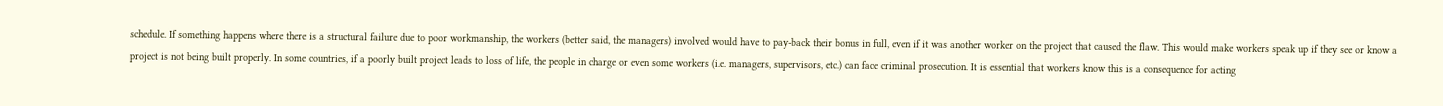schedule. If something happens where there is a structural failure due to poor workmanship, the workers (better said, the managers) involved would have to pay-back their bonus in full, even if it was another worker on the project that caused the flaw. This would make workers speak up if they see or know a project is not being built properly. In some countries, if a poorly built project leads to loss of life, the people in charge or even some workers (i.e. managers, supervisors, etc.) can face criminal prosecution. It is essential that workers know this is a consequence for acting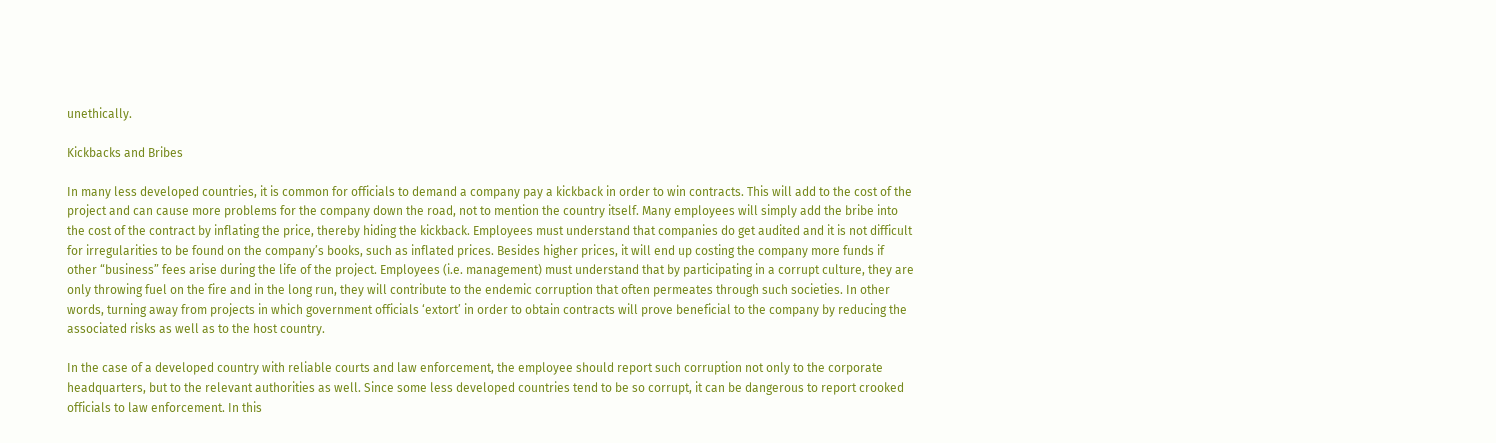unethically.

Kickbacks and Bribes

In many less developed countries, it is common for officials to demand a company pay a kickback in order to win contracts. This will add to the cost of the project and can cause more problems for the company down the road, not to mention the country itself. Many employees will simply add the bribe into the cost of the contract by inflating the price, thereby hiding the kickback. Employees must understand that companies do get audited and it is not difficult for irregularities to be found on the company’s books, such as inflated prices. Besides higher prices, it will end up costing the company more funds if other “business” fees arise during the life of the project. Employees (i.e. management) must understand that by participating in a corrupt culture, they are only throwing fuel on the fire and in the long run, they will contribute to the endemic corruption that often permeates through such societies. In other words, turning away from projects in which government officials ‘extort’ in order to obtain contracts will prove beneficial to the company by reducing the associated risks as well as to the host country.

In the case of a developed country with reliable courts and law enforcement, the employee should report such corruption not only to the corporate headquarters, but to the relevant authorities as well. Since some less developed countries tend to be so corrupt, it can be dangerous to report crooked officials to law enforcement. In this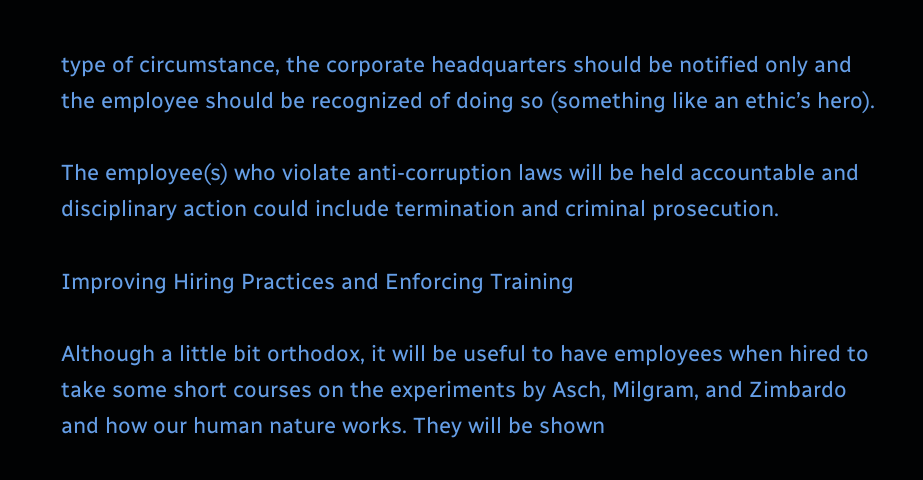type of circumstance, the corporate headquarters should be notified only and the employee should be recognized of doing so (something like an ethic’s hero).

The employee(s) who violate anti-corruption laws will be held accountable and disciplinary action could include termination and criminal prosecution.

Improving Hiring Practices and Enforcing Training

Although a little bit orthodox, it will be useful to have employees when hired to take some short courses on the experiments by Asch, Milgram, and Zimbardo and how our human nature works. They will be shown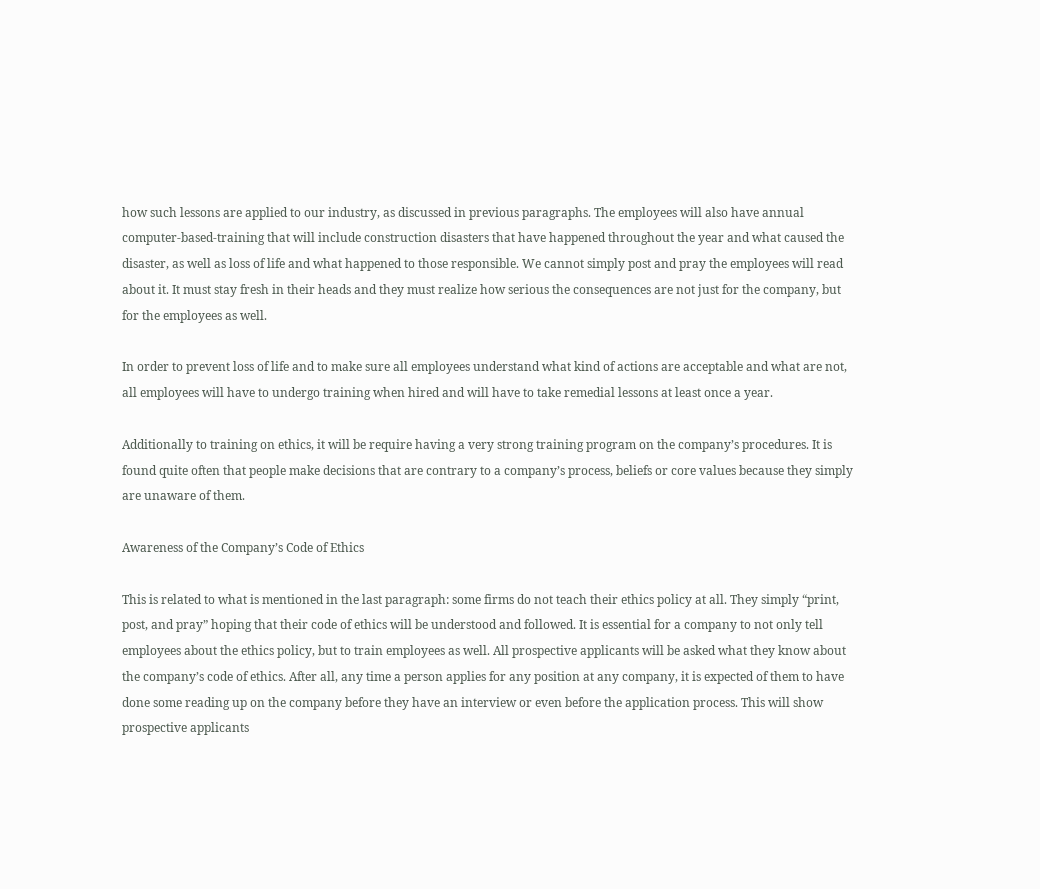how such lessons are applied to our industry, as discussed in previous paragraphs. The employees will also have annual computer-based-training that will include construction disasters that have happened throughout the year and what caused the disaster, as well as loss of life and what happened to those responsible. We cannot simply post and pray the employees will read about it. It must stay fresh in their heads and they must realize how serious the consequences are not just for the company, but for the employees as well.

In order to prevent loss of life and to make sure all employees understand what kind of actions are acceptable and what are not, all employees will have to undergo training when hired and will have to take remedial lessons at least once a year.

Additionally to training on ethics, it will be require having a very strong training program on the company’s procedures. It is found quite often that people make decisions that are contrary to a company’s process, beliefs or core values because they simply are unaware of them.

Awareness of the Company’s Code of Ethics

This is related to what is mentioned in the last paragraph: some firms do not teach their ethics policy at all. They simply “print, post, and pray” hoping that their code of ethics will be understood and followed. It is essential for a company to not only tell employees about the ethics policy, but to train employees as well. All prospective applicants will be asked what they know about the company’s code of ethics. After all, any time a person applies for any position at any company, it is expected of them to have done some reading up on the company before they have an interview or even before the application process. This will show prospective applicants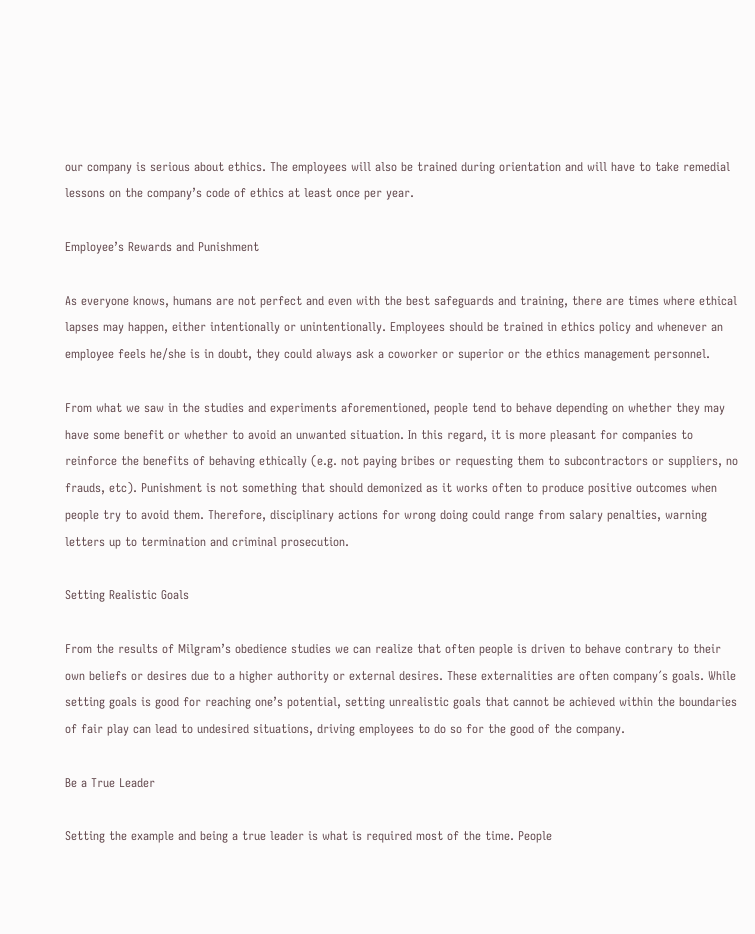our company is serious about ethics. The employees will also be trained during orientation and will have to take remedial lessons on the company’s code of ethics at least once per year.

Employee’s Rewards and Punishment

As everyone knows, humans are not perfect and even with the best safeguards and training, there are times where ethical lapses may happen, either intentionally or unintentionally. Employees should be trained in ethics policy and whenever an employee feels he/she is in doubt, they could always ask a coworker or superior or the ethics management personnel.

From what we saw in the studies and experiments aforementioned, people tend to behave depending on whether they may have some benefit or whether to avoid an unwanted situation. In this regard, it is more pleasant for companies to reinforce the benefits of behaving ethically (e.g. not paying bribes or requesting them to subcontractors or suppliers, no frauds, etc). Punishment is not something that should demonized as it works often to produce positive outcomes when people try to avoid them. Therefore, disciplinary actions for wrong doing could range from salary penalties, warning letters up to termination and criminal prosecution.

Setting Realistic Goals

From the results of Milgram’s obedience studies we can realize that often people is driven to behave contrary to their own beliefs or desires due to a higher authority or external desires. These externalities are often company´s goals. While setting goals is good for reaching one’s potential, setting unrealistic goals that cannot be achieved within the boundaries of fair play can lead to undesired situations, driving employees to do so for the good of the company.

Be a True Leader

Setting the example and being a true leader is what is required most of the time. People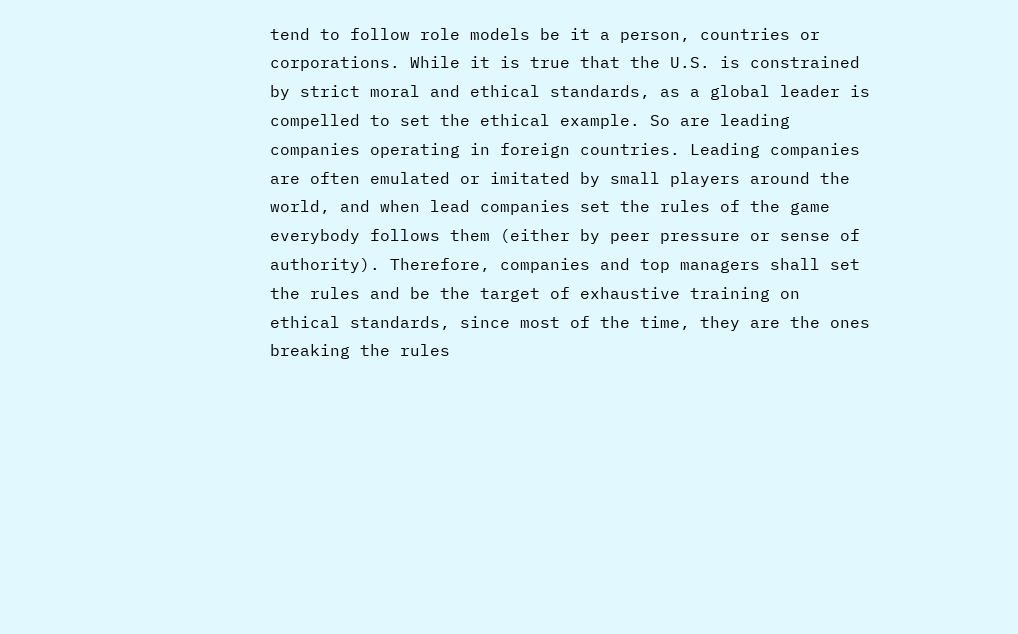tend to follow role models be it a person, countries or corporations. While it is true that the U.S. is constrained by strict moral and ethical standards, as a global leader is compelled to set the ethical example. So are leading companies operating in foreign countries. Leading companies are often emulated or imitated by small players around the world, and when lead companies set the rules of the game everybody follows them (either by peer pressure or sense of authority). Therefore, companies and top managers shall set the rules and be the target of exhaustive training on ethical standards, since most of the time, they are the ones breaking the rules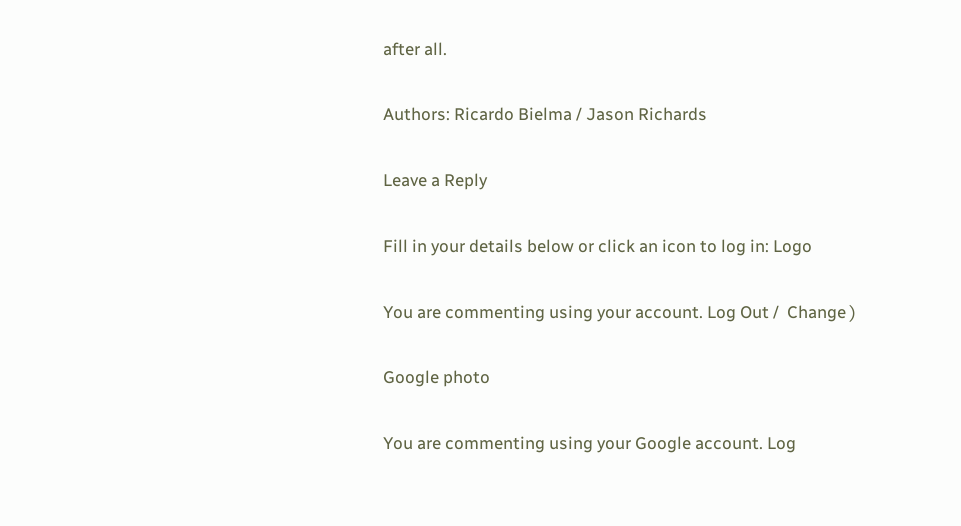after all.

Authors: Ricardo Bielma / Jason Richards

Leave a Reply

Fill in your details below or click an icon to log in: Logo

You are commenting using your account. Log Out /  Change )

Google photo

You are commenting using your Google account. Log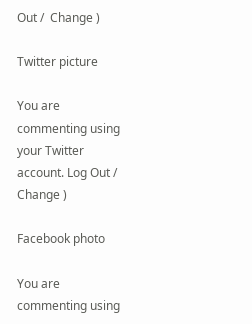Out /  Change )

Twitter picture

You are commenting using your Twitter account. Log Out /  Change )

Facebook photo

You are commenting using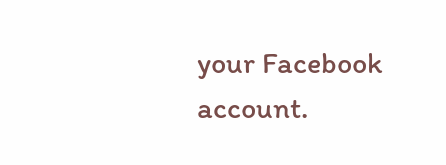your Facebook account.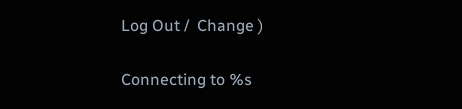Log Out /  Change )

Connecting to %s